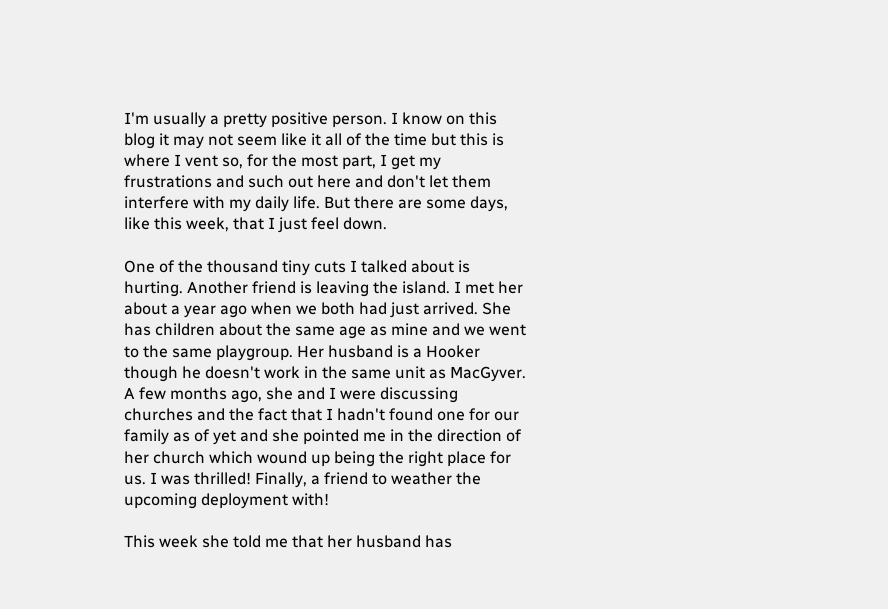I'm usually a pretty positive person. I know on this blog it may not seem like it all of the time but this is where I vent so, for the most part, I get my frustrations and such out here and don't let them interfere with my daily life. But there are some days, like this week, that I just feel down.

One of the thousand tiny cuts I talked about is hurting. Another friend is leaving the island. I met her about a year ago when we both had just arrived. She has children about the same age as mine and we went to the same playgroup. Her husband is a Hooker though he doesn't work in the same unit as MacGyver. A few months ago, she and I were discussing churches and the fact that I hadn't found one for our family as of yet and she pointed me in the direction of her church which wound up being the right place for us. I was thrilled! Finally, a friend to weather the upcoming deployment with!

This week she told me that her husband has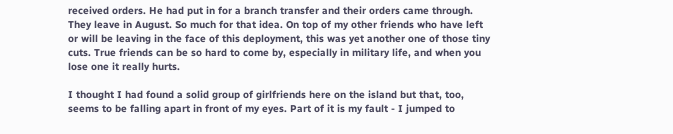received orders. He had put in for a branch transfer and their orders came through. They leave in August. So much for that idea. On top of my other friends who have left or will be leaving in the face of this deployment, this was yet another one of those tiny cuts. True friends can be so hard to come by, especially in military life, and when you lose one it really hurts.

I thought I had found a solid group of girlfriends here on the island but that, too, seems to be falling apart in front of my eyes. Part of it is my fault - I jumped to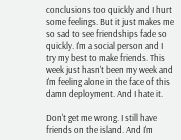conclusions too quickly and I hurt some feelings. But it just makes me so sad to see friendships fade so quickly. I'm a social person and I try my best to make friends. This week just hasn't been my week and I'm feeling alone in the face of this damn deployment. And I hate it.

Don't get me wrong. I still have friends on the island. And I'm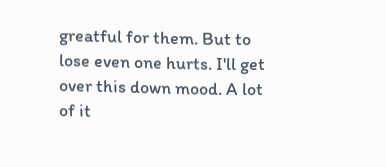greatful for them. But to lose even one hurts. I'll get over this down mood. A lot of it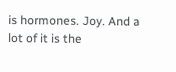is hormones. Joy. And a lot of it is the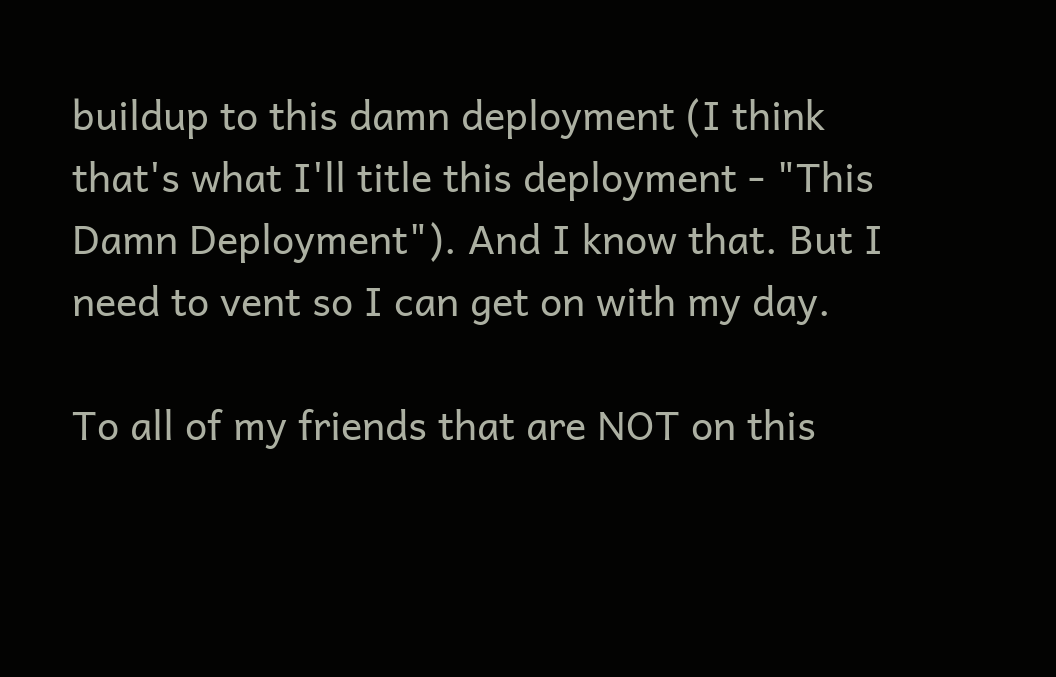buildup to this damn deployment (I think that's what I'll title this deployment - "This Damn Deployment"). And I know that. But I need to vent so I can get on with my day.

To all of my friends that are NOT on this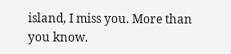island, I miss you. More than you know.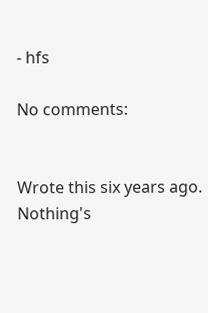- hfs

No comments:


Wrote this six years ago. Nothing's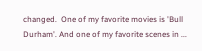changed.  One of my favorite movies is 'Bull Durham'. And one of my favorite scenes in ...